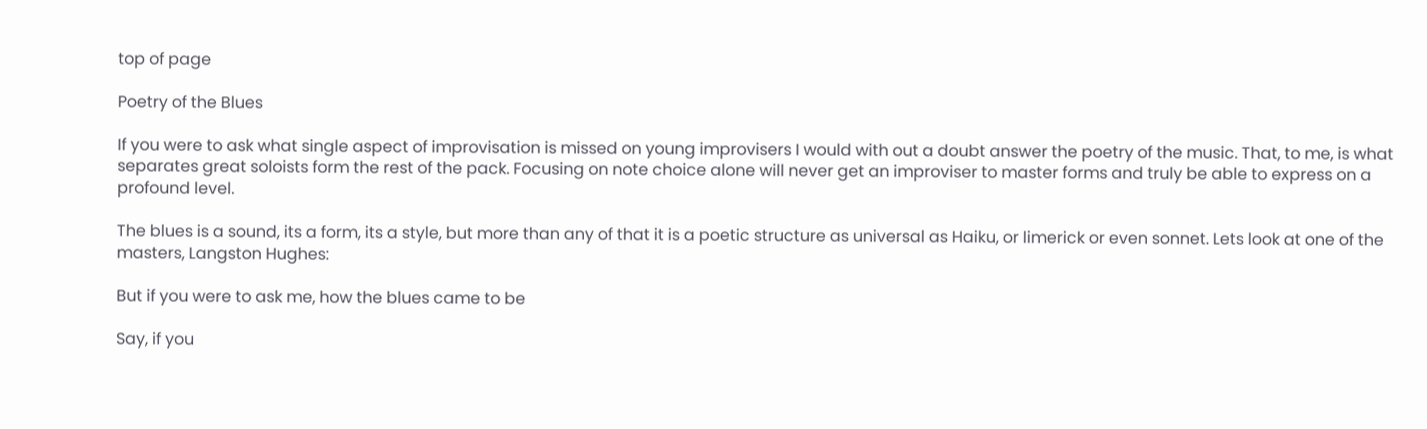top of page

Poetry of the Blues

If you were to ask what single aspect of improvisation is missed on young improvisers I would with out a doubt answer the poetry of the music. That, to me, is what separates great soloists form the rest of the pack. Focusing on note choice alone will never get an improviser to master forms and truly be able to express on a profound level.

The blues is a sound, its a form, its a style, but more than any of that it is a poetic structure as universal as Haiku, or limerick or even sonnet. Lets look at one of the masters, Langston Hughes:

But if you were to ask me, how the blues came to be

Say, if you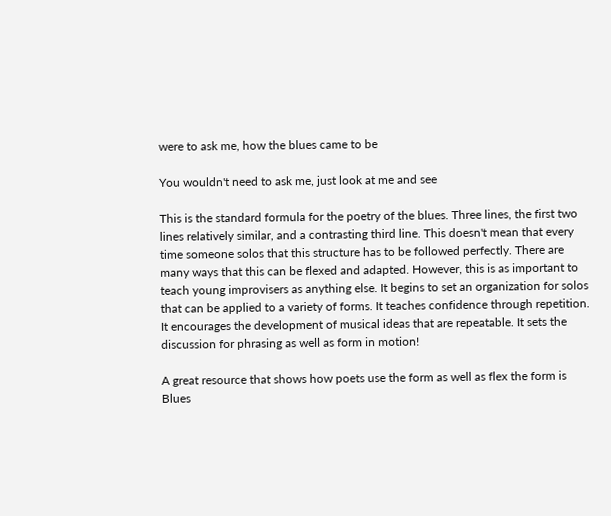were to ask me, how the blues came to be

You wouldn't need to ask me, just look at me and see

This is the standard formula for the poetry of the blues. Three lines, the first two lines relatively similar, and a contrasting third line. This doesn't mean that every time someone solos that this structure has to be followed perfectly. There are many ways that this can be flexed and adapted. However, this is as important to teach young improvisers as anything else. It begins to set an organization for solos that can be applied to a variety of forms. It teaches confidence through repetition. It encourages the development of musical ideas that are repeatable. It sets the discussion for phrasing as well as form in motion!

A great resource that shows how poets use the form as well as flex the form is Blues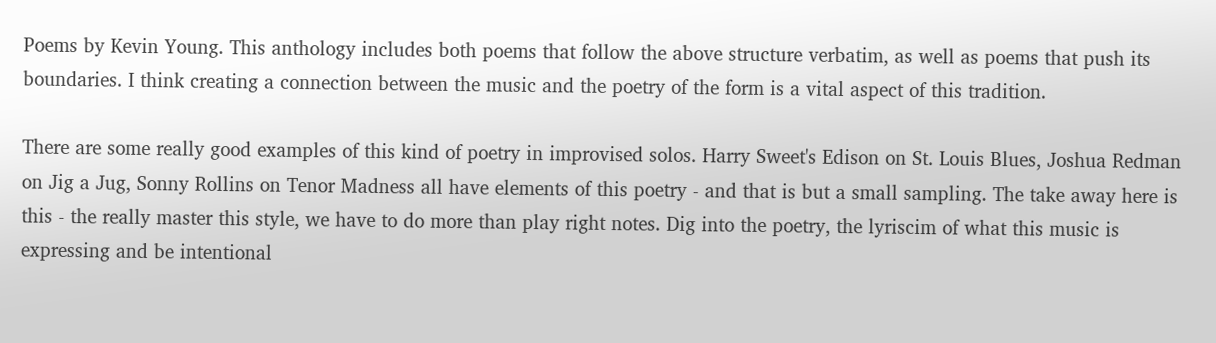Poems by Kevin Young. This anthology includes both poems that follow the above structure verbatim, as well as poems that push its boundaries. I think creating a connection between the music and the poetry of the form is a vital aspect of this tradition.

There are some really good examples of this kind of poetry in improvised solos. Harry Sweet's Edison on St. Louis Blues, Joshua Redman on Jig a Jug, Sonny Rollins on Tenor Madness all have elements of this poetry - and that is but a small sampling. The take away here is this - the really master this style, we have to do more than play right notes. Dig into the poetry, the lyriscim of what this music is expressing and be intentional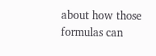about how those formulas can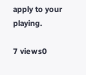apply to your playing.

7 views0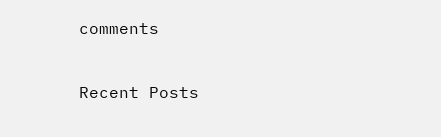comments

Recent Posts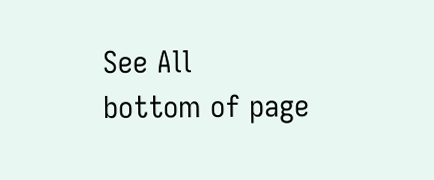See All
bottom of page